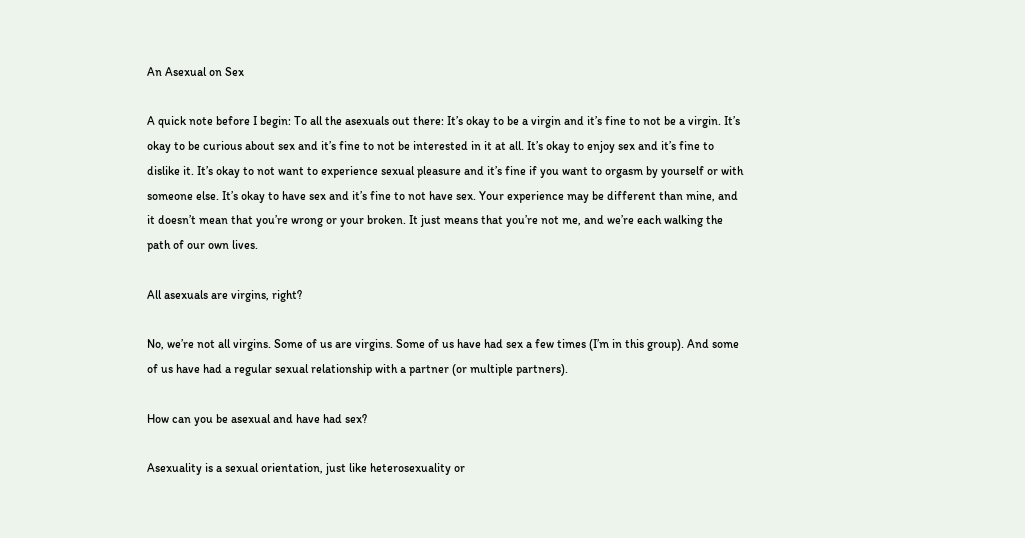An Asexual on Sex

A quick note before I begin: To all the asexuals out there: It’s okay to be a virgin and it’s fine to not be a virgin. It’s okay to be curious about sex and it’s fine to not be interested in it at all. It’s okay to enjoy sex and it’s fine to dislike it. It’s okay to not want to experience sexual pleasure and it’s fine if you want to orgasm by yourself or with someone else. It’s okay to have sex and it’s fine to not have sex. Your experience may be different than mine, and it doesn’t mean that you’re wrong or your broken. It just means that you’re not me, and we’re each walking the path of our own lives.

All asexuals are virgins, right?

No, we’re not all virgins. Some of us are virgins. Some of us have had sex a few times (I’m in this group). And some of us have had a regular sexual relationship with a partner (or multiple partners).

How can you be asexual and have had sex?

Asexuality is a sexual orientation, just like heterosexuality or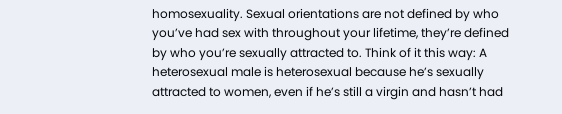homosexuality. Sexual orientations are not defined by who you’ve had sex with throughout your lifetime, they’re defined by who you’re sexually attracted to. Think of it this way: A heterosexual male is heterosexual because he’s sexually attracted to women, even if he’s still a virgin and hasn’t had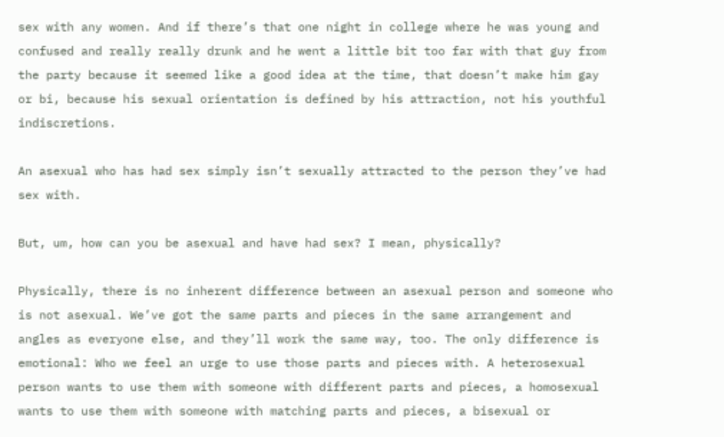sex with any women. And if there’s that one night in college where he was young and confused and really really drunk and he went a little bit too far with that guy from the party because it seemed like a good idea at the time, that doesn’t make him gay or bi, because his sexual orientation is defined by his attraction, not his youthful indiscretions.

An asexual who has had sex simply isn’t sexually attracted to the person they’ve had sex with.

But, um, how can you be asexual and have had sex? I mean, physically?

Physically, there is no inherent difference between an asexual person and someone who is not asexual. We’ve got the same parts and pieces in the same arrangement and angles as everyone else, and they’ll work the same way, too. The only difference is emotional: Who we feel an urge to use those parts and pieces with. A heterosexual person wants to use them with someone with different parts and pieces, a homosexual wants to use them with someone with matching parts and pieces, a bisexual or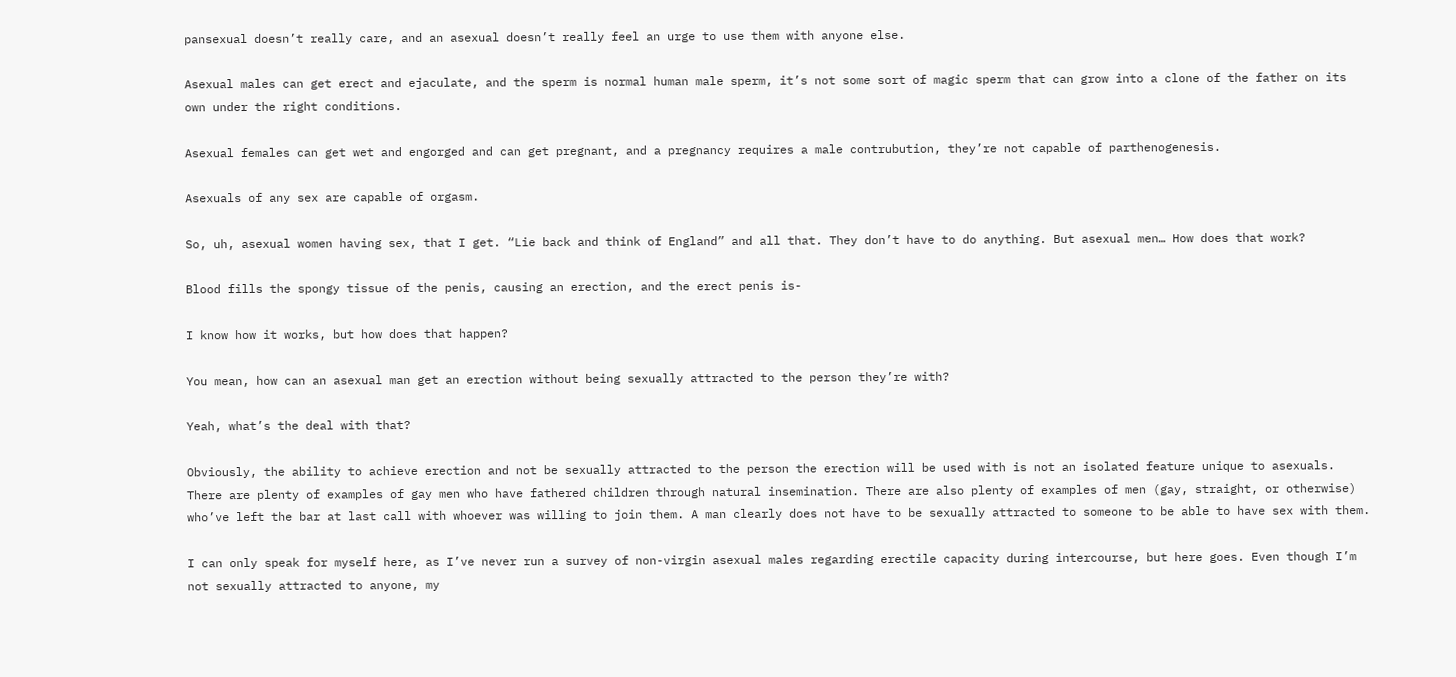pansexual doesn’t really care, and an asexual doesn’t really feel an urge to use them with anyone else.

Asexual males can get erect and ejaculate, and the sperm is normal human male sperm, it’s not some sort of magic sperm that can grow into a clone of the father on its own under the right conditions.

Asexual females can get wet and engorged and can get pregnant, and a pregnancy requires a male contrubution, they’re not capable of parthenogenesis.

Asexuals of any sex are capable of orgasm.

So, uh, asexual women having sex, that I get. “Lie back and think of England” and all that. They don’t have to do anything. But asexual men… How does that work?

Blood fills the spongy tissue of the penis, causing an erection, and the erect penis is-

I know how it works, but how does that happen?

You mean, how can an asexual man get an erection without being sexually attracted to the person they’re with?

Yeah, what’s the deal with that?

Obviously, the ability to achieve erection and not be sexually attracted to the person the erection will be used with is not an isolated feature unique to asexuals. There are plenty of examples of gay men who have fathered children through natural insemination. There are also plenty of examples of men (gay, straight, or otherwise) who’ve left the bar at last call with whoever was willing to join them. A man clearly does not have to be sexually attracted to someone to be able to have sex with them.

I can only speak for myself here, as I’ve never run a survey of non-virgin asexual males regarding erectile capacity during intercourse, but here goes. Even though I’m not sexually attracted to anyone, my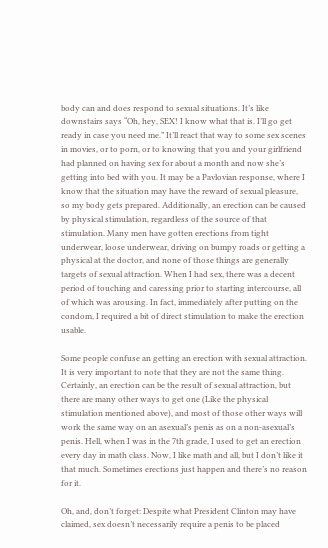body can and does respond to sexual situations. It’s like downstairs says “Oh, hey, SEX! I know what that is. I’ll go get ready in case you need me.” It’ll react that way to some sex scenes in movies, or to porn, or to knowing that you and your girlfriend had planned on having sex for about a month and now she’s getting into bed with you. It may be a Pavlovian response, where I know that the situation may have the reward of sexual pleasure, so my body gets prepared. Additionally, an erection can be caused by physical stimulation, regardless of the source of that stimulation. Many men have gotten erections from tight underwear, loose underwear, driving on bumpy roads or getting a physical at the doctor, and none of those things are generally targets of sexual attraction. When I had sex, there was a decent period of touching and caressing prior to starting intercourse, all of which was arousing. In fact, immediately after putting on the condom, I required a bit of direct stimulation to make the erection usable.

Some people confuse an getting an erection with sexual attraction. It is very important to note that they are not the same thing. Certainly, an erection can be the result of sexual attraction, but there are many other ways to get one (Like the physical stimulation mentioned above), and most of those other ways will work the same way on an asexual’s penis as on a non-asexual’s penis. Hell, when I was in the 7th grade, I used to get an erection every day in math class. Now, I like math and all, but I don’t like it that much. Sometimes erections just happen and there’s no reason for it.

Oh, and, don’t forget: Despite what President Clinton may have claimed, sex doesn’t necessarily require a penis to be placed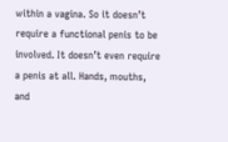within a vagina. So it doesn’t require a functional penis to be involved. It doesn’t even require a penis at all. Hands, mouths, and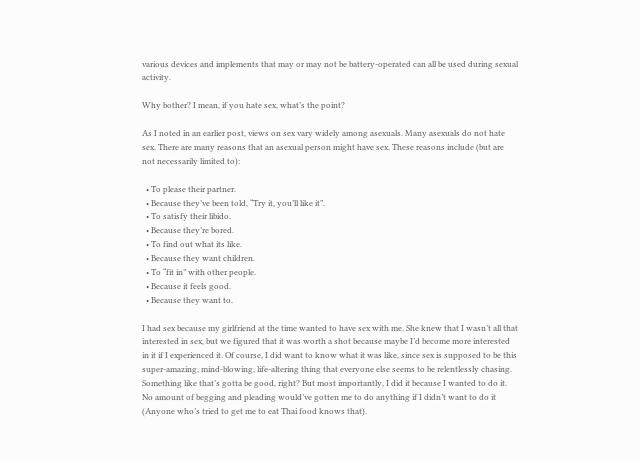various devices and implements that may or may not be battery-operated can all be used during sexual activity.

Why bother? I mean, if you hate sex, what’s the point?

As I noted in an earlier post, views on sex vary widely among asexuals. Many asexuals do not hate sex. There are many reasons that an asexual person might have sex. These reasons include (but are not necessarily limited to):

  • To please their partner.
  • Because they’ve been told, “Try it, you’ll like it”.
  • To satisfy their libido.
  • Because they’re bored.
  • To find out what its like.
  • Because they want children.
  • To “fit in” with other people.
  • Because it feels good.
  • Because they want to.

I had sex because my girlfriend at the time wanted to have sex with me. She knew that I wasn’t all that interested in sex, but we figured that it was worth a shot because maybe I’d become more interested in it if I experienced it. Of course, I did want to know what it was like, since sex is supposed to be this super-amazing, mind-blowing, life-altering thing that everyone else seems to be relentlessly chasing. Something like that’s gotta be good, right? But most importantly, I did it because I wanted to do it. No amount of begging and pleading would’ve gotten me to do anything if I didn’t want to do it (Anyone who’s tried to get me to eat Thai food knows that).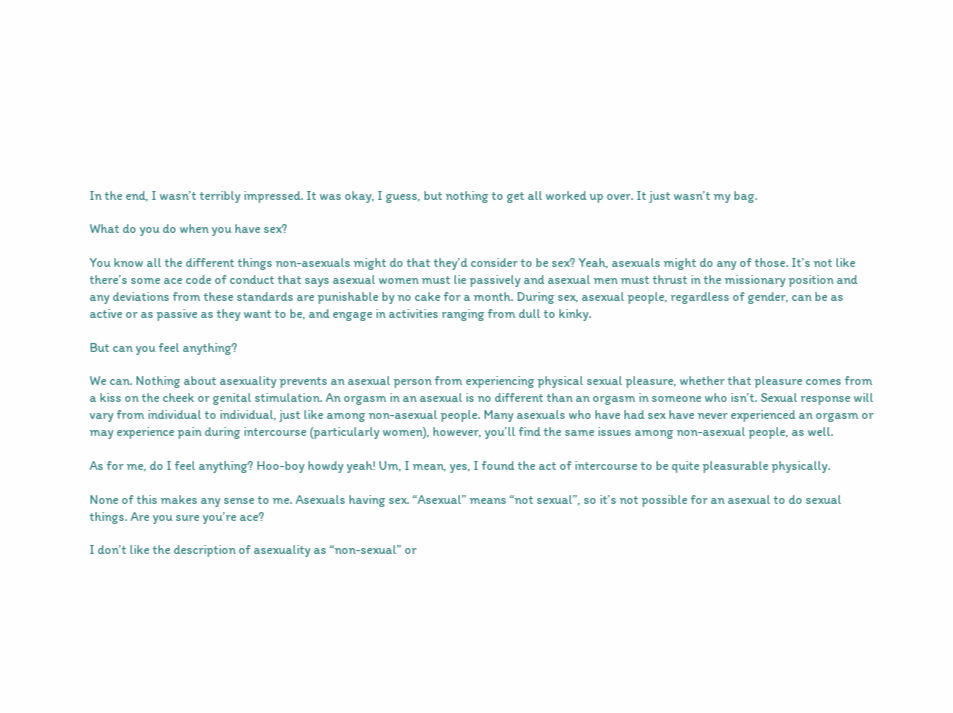In the end, I wasn’t terribly impressed. It was okay, I guess, but nothing to get all worked up over. It just wasn’t my bag.

What do you do when you have sex?

You know all the different things non-asexuals might do that they’d consider to be sex? Yeah, asexuals might do any of those. It’s not like there’s some ace code of conduct that says asexual women must lie passively and asexual men must thrust in the missionary position and any deviations from these standards are punishable by no cake for a month. During sex, asexual people, regardless of gender, can be as active or as passive as they want to be, and engage in activities ranging from dull to kinky.

But can you feel anything?

We can. Nothing about asexuality prevents an asexual person from experiencing physical sexual pleasure, whether that pleasure comes from a kiss on the cheek or genital stimulation. An orgasm in an asexual is no different than an orgasm in someone who isn’t. Sexual response will vary from individual to individual, just like among non-asexual people. Many asexuals who have had sex have never experienced an orgasm or may experience pain during intercourse (particularly women), however, you’ll find the same issues among non-asexual people, as well.

As for me, do I feel anything? Hoo-boy howdy yeah! Um, I mean, yes, I found the act of intercourse to be quite pleasurable physically.

None of this makes any sense to me. Asexuals having sex. “Asexual” means “not sexual”, so it’s not possible for an asexual to do sexual things. Are you sure you’re ace?

I don’t like the description of asexuality as “non-sexual” or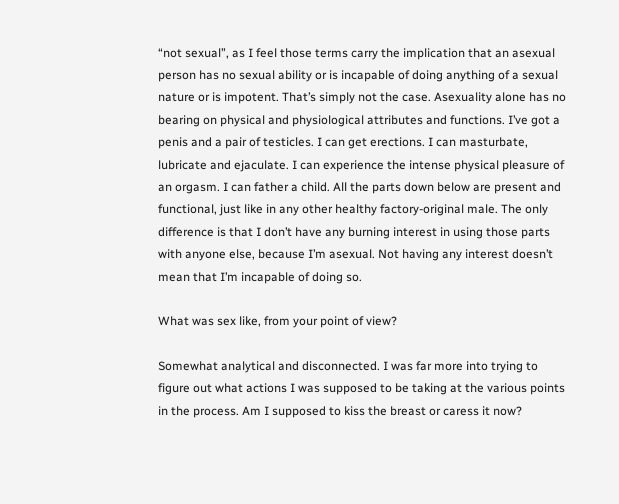“not sexual”, as I feel those terms carry the implication that an asexual person has no sexual ability or is incapable of doing anything of a sexual nature or is impotent. That’s simply not the case. Asexuality alone has no bearing on physical and physiological attributes and functions. I’ve got a penis and a pair of testicles. I can get erections. I can masturbate, lubricate and ejaculate. I can experience the intense physical pleasure of an orgasm. I can father a child. All the parts down below are present and functional, just like in any other healthy factory-original male. The only difference is that I don’t have any burning interest in using those parts with anyone else, because I’m asexual. Not having any interest doesn’t mean that I’m incapable of doing so.

What was sex like, from your point of view?

Somewhat analytical and disconnected. I was far more into trying to figure out what actions I was supposed to be taking at the various points in the process. Am I supposed to kiss the breast or caress it now?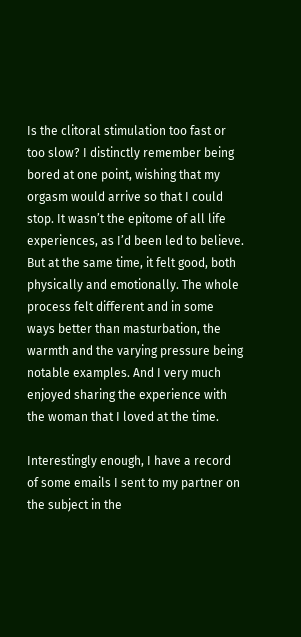Is the clitoral stimulation too fast or too slow? I distinctly remember being bored at one point, wishing that my orgasm would arrive so that I could stop. It wasn’t the epitome of all life experiences, as I’d been led to believe. But at the same time, it felt good, both physically and emotionally. The whole process felt different and in some ways better than masturbation, the warmth and the varying pressure being notable examples. And I very much enjoyed sharing the experience with the woman that I loved at the time.

Interestingly enough, I have a record of some emails I sent to my partner on the subject in the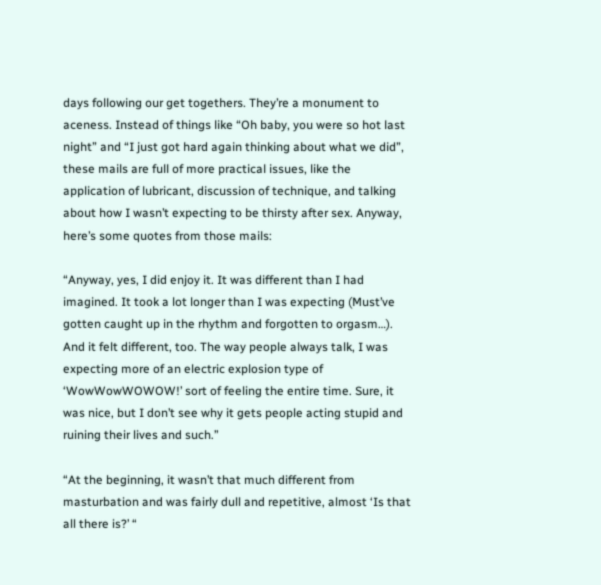days following our get togethers. They’re a monument to aceness. Instead of things like “Oh baby, you were so hot last night” and “I just got hard again thinking about what we did”, these mails are full of more practical issues, like the application of lubricant, discussion of technique, and talking about how I wasn’t expecting to be thirsty after sex. Anyway, here’s some quotes from those mails:

“Anyway, yes, I did enjoy it. It was different than I had imagined. It took a lot longer than I was expecting (Must’ve gotten caught up in the rhythm and forgotten to orgasm…). And it felt different, too. The way people always talk, I was expecting more of an electric explosion type of ‘WowWowWOWOW!’ sort of feeling the entire time. Sure, it was nice, but I don’t see why it gets people acting stupid and ruining their lives and such.”

“At the beginning, it wasn’t that much different from masturbation and was fairly dull and repetitive, almost ‘Is that all there is?’ “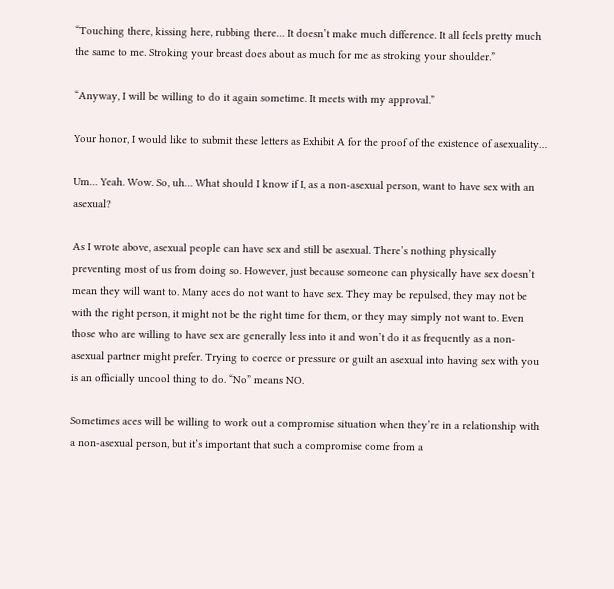“Touching there, kissing here, rubbing there… It doesn’t make much difference. It all feels pretty much the same to me. Stroking your breast does about as much for me as stroking your shoulder.”

“Anyway, I will be willing to do it again sometime. It meets with my approval.”

Your honor, I would like to submit these letters as Exhibit A for the proof of the existence of asexuality…

Um… Yeah. Wow. So, uh… What should I know if I, as a non-asexual person, want to have sex with an asexual?

As I wrote above, asexual people can have sex and still be asexual. There’s nothing physically preventing most of us from doing so. However, just because someone can physically have sex doesn’t mean they will want to. Many aces do not want to have sex. They may be repulsed, they may not be with the right person, it might not be the right time for them, or they may simply not want to. Even those who are willing to have sex are generally less into it and won’t do it as frequently as a non-asexual partner might prefer. Trying to coerce or pressure or guilt an asexual into having sex with you is an officially uncool thing to do. “No” means NO.

Sometimes aces will be willing to work out a compromise situation when they’re in a relationship with a non-asexual person, but it’s important that such a compromise come from a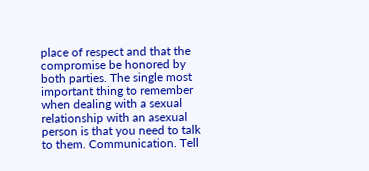place of respect and that the compromise be honored by both parties. The single most important thing to remember when dealing with a sexual relationship with an asexual person is that you need to talk to them. Communication. Tell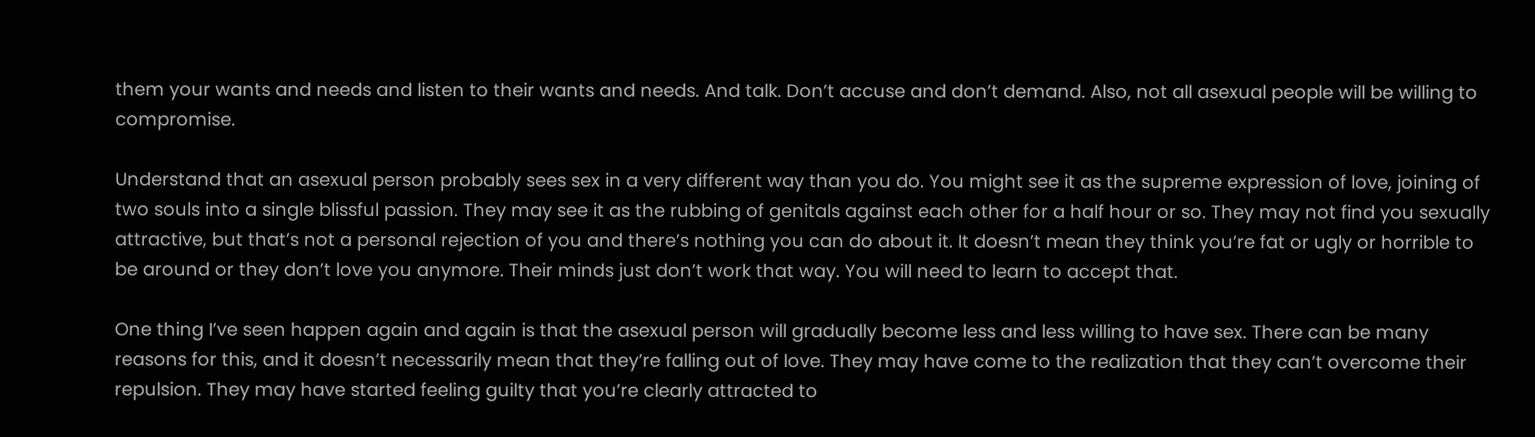them your wants and needs and listen to their wants and needs. And talk. Don’t accuse and don’t demand. Also, not all asexual people will be willing to compromise.

Understand that an asexual person probably sees sex in a very different way than you do. You might see it as the supreme expression of love, joining of two souls into a single blissful passion. They may see it as the rubbing of genitals against each other for a half hour or so. They may not find you sexually attractive, but that’s not a personal rejection of you and there’s nothing you can do about it. It doesn’t mean they think you’re fat or ugly or horrible to be around or they don’t love you anymore. Their minds just don’t work that way. You will need to learn to accept that.

One thing I’ve seen happen again and again is that the asexual person will gradually become less and less willing to have sex. There can be many reasons for this, and it doesn’t necessarily mean that they’re falling out of love. They may have come to the realization that they can’t overcome their repulsion. They may have started feeling guilty that you’re clearly attracted to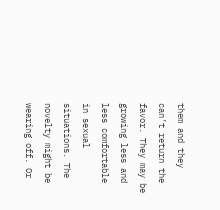them and they can’t return the favor. They may be growing less and less comfortable in sexual situations. The novelty might be wearing off. Or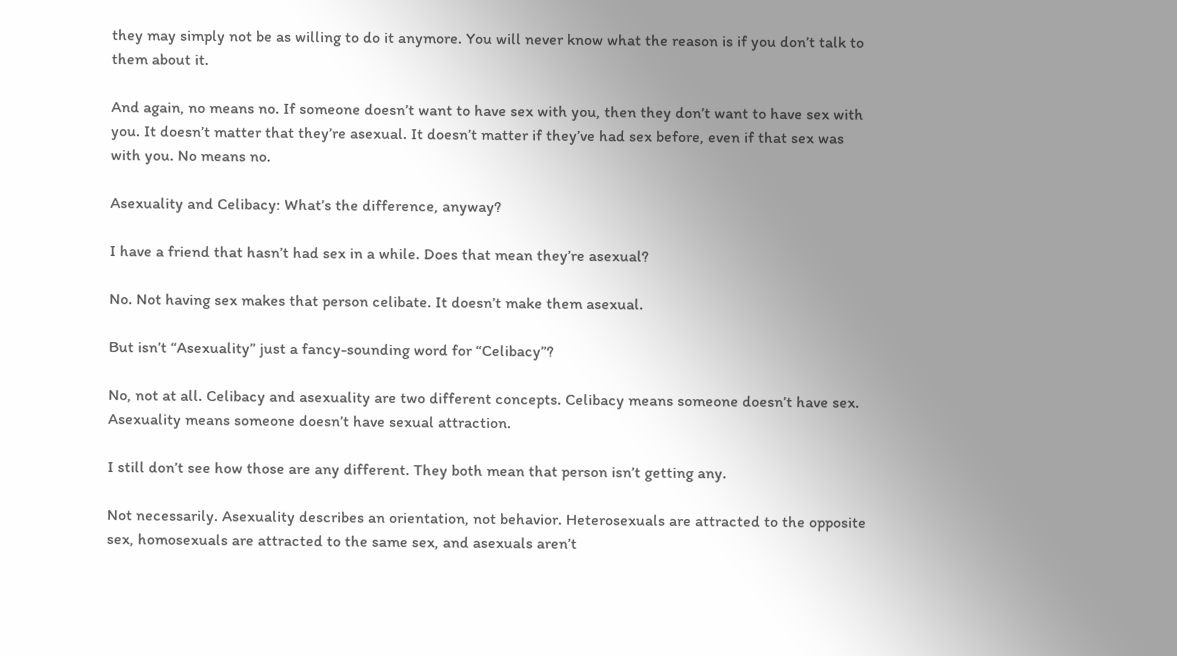they may simply not be as willing to do it anymore. You will never know what the reason is if you don’t talk to them about it.

And again, no means no. If someone doesn’t want to have sex with you, then they don’t want to have sex with you. It doesn’t matter that they’re asexual. It doesn’t matter if they’ve had sex before, even if that sex was with you. No means no.

Asexuality and Celibacy: What’s the difference, anyway?

I have a friend that hasn’t had sex in a while. Does that mean they’re asexual?

No. Not having sex makes that person celibate. It doesn’t make them asexual.

But isn’t “Asexuality” just a fancy-sounding word for “Celibacy”?

No, not at all. Celibacy and asexuality are two different concepts. Celibacy means someone doesn’t have sex. Asexuality means someone doesn’t have sexual attraction.

I still don’t see how those are any different. They both mean that person isn’t getting any.

Not necessarily. Asexuality describes an orientation, not behavior. Heterosexuals are attracted to the opposite sex, homosexuals are attracted to the same sex, and asexuals aren’t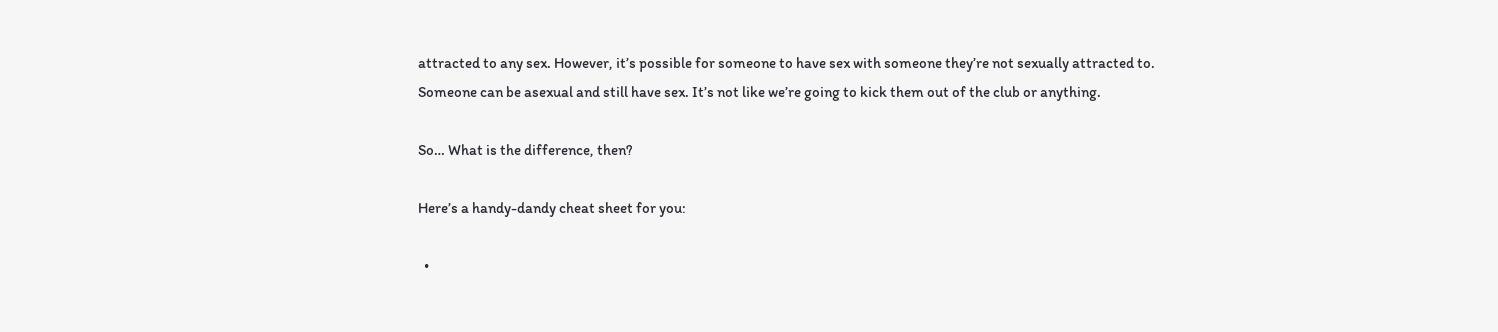attracted to any sex. However, it’s possible for someone to have sex with someone they’re not sexually attracted to. Someone can be asexual and still have sex. It’s not like we’re going to kick them out of the club or anything.

So… What is the difference, then?

Here’s a handy-dandy cheat sheet for you:

  •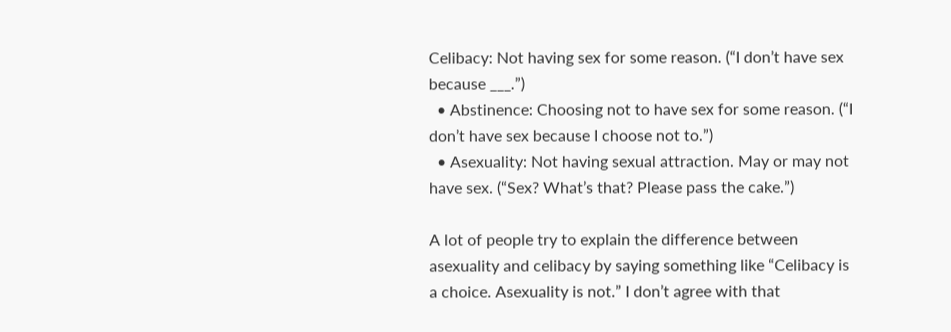Celibacy: Not having sex for some reason. (“I don’t have sex because ___.”)
  • Abstinence: Choosing not to have sex for some reason. (“I don’t have sex because I choose not to.”)
  • Asexuality: Not having sexual attraction. May or may not have sex. (“Sex? What’s that? Please pass the cake.”)

A lot of people try to explain the difference between asexuality and celibacy by saying something like “Celibacy is a choice. Asexuality is not.” I don’t agree with that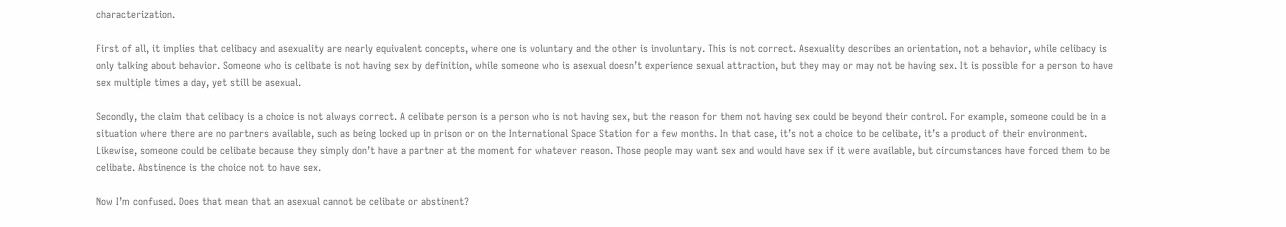characterization.

First of all, it implies that celibacy and asexuality are nearly equivalent concepts, where one is voluntary and the other is involuntary. This is not correct. Asexuality describes an orientation, not a behavior, while celibacy is only talking about behavior. Someone who is celibate is not having sex by definition, while someone who is asexual doesn’t experience sexual attraction, but they may or may not be having sex. It is possible for a person to have sex multiple times a day, yet still be asexual.

Secondly, the claim that celibacy is a choice is not always correct. A celibate person is a person who is not having sex, but the reason for them not having sex could be beyond their control. For example, someone could be in a situation where there are no partners available, such as being locked up in prison or on the International Space Station for a few months. In that case, it’s not a choice to be celibate, it’s a product of their environment. Likewise, someone could be celibate because they simply don’t have a partner at the moment for whatever reason. Those people may want sex and would have sex if it were available, but circumstances have forced them to be celibate. Abstinence is the choice not to have sex.

Now I’m confused. Does that mean that an asexual cannot be celibate or abstinent?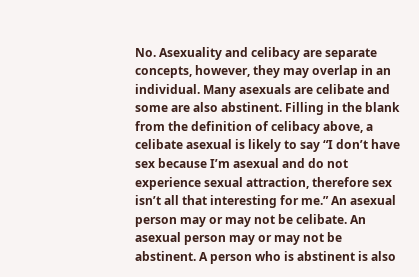No. Asexuality and celibacy are separate concepts, however, they may overlap in an individual. Many asexuals are celibate and some are also abstinent. Filling in the blank from the definition of celibacy above, a celibate asexual is likely to say “I don’t have sex because I’m asexual and do not experience sexual attraction, therefore sex isn’t all that interesting for me.” An asexual person may or may not be celibate. An asexual person may or may not be abstinent. A person who is abstinent is also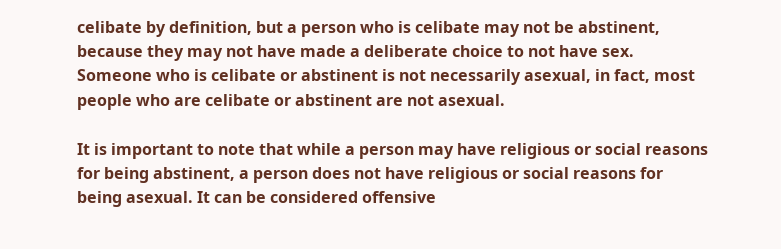celibate by definition, but a person who is celibate may not be abstinent, because they may not have made a deliberate choice to not have sex. Someone who is celibate or abstinent is not necessarily asexual, in fact, most people who are celibate or abstinent are not asexual.

It is important to note that while a person may have religious or social reasons for being abstinent, a person does not have religious or social reasons for being asexual. It can be considered offensive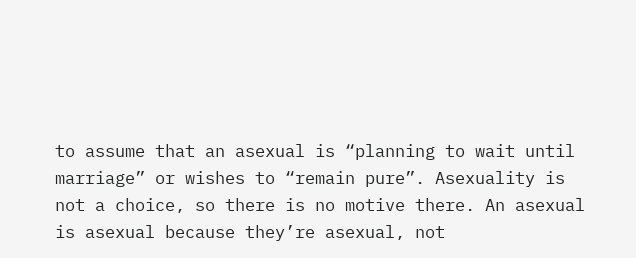to assume that an asexual is “planning to wait until marriage” or wishes to “remain pure”. Asexuality is not a choice, so there is no motive there. An asexual is asexual because they’re asexual, not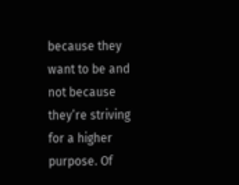because they want to be and not because they’re striving for a higher purpose. Of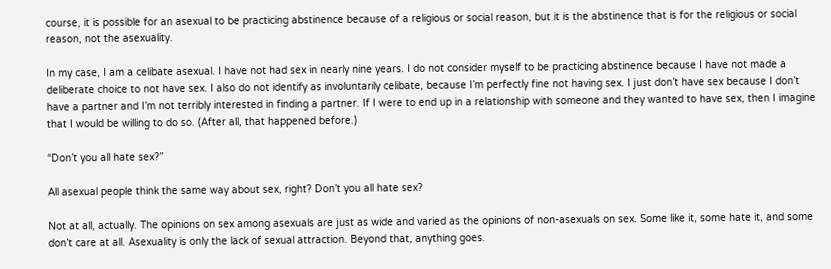course, it is possible for an asexual to be practicing abstinence because of a religious or social reason, but it is the abstinence that is for the religious or social reason, not the asexuality.

In my case, I am a celibate asexual. I have not had sex in nearly nine years. I do not consider myself to be practicing abstinence because I have not made a deliberate choice to not have sex. I also do not identify as involuntarily celibate, because I’m perfectly fine not having sex. I just don’t have sex because I don’t have a partner and I’m not terribly interested in finding a partner. If I were to end up in a relationship with someone and they wanted to have sex, then I imagine that I would be willing to do so. (After all, that happened before.)

“Don’t you all hate sex?”

All asexual people think the same way about sex, right? Don’t you all hate sex?

Not at all, actually. The opinions on sex among asexuals are just as wide and varied as the opinions of non-asexuals on sex. Some like it, some hate it, and some don’t care at all. Asexuality is only the lack of sexual attraction. Beyond that, anything goes.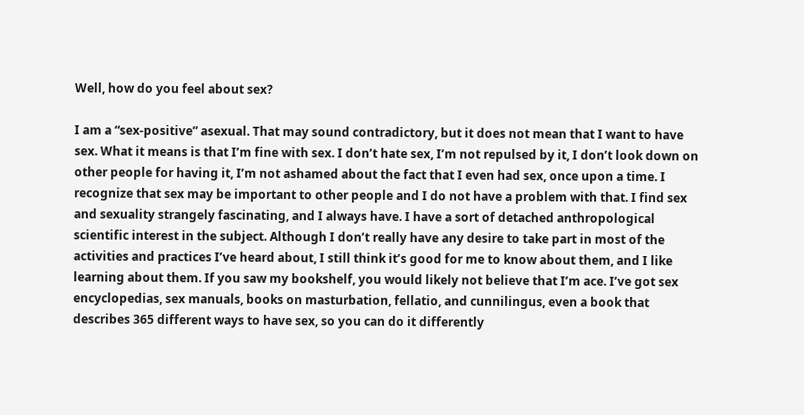Well, how do you feel about sex?

I am a “sex-positive” asexual. That may sound contradictory, but it does not mean that I want to have sex. What it means is that I’m fine with sex. I don’t hate sex, I’m not repulsed by it, I don’t look down on other people for having it, I’m not ashamed about the fact that I even had sex, once upon a time. I recognize that sex may be important to other people and I do not have a problem with that. I find sex and sexuality strangely fascinating, and I always have. I have a sort of detached anthropological scientific interest in the subject. Although I don’t really have any desire to take part in most of the activities and practices I’ve heard about, I still think it’s good for me to know about them, and I like learning about them. If you saw my bookshelf, you would likely not believe that I’m ace. I’ve got sex encyclopedias, sex manuals, books on masturbation, fellatio, and cunnilingus, even a book that describes 365 different ways to have sex, so you can do it differently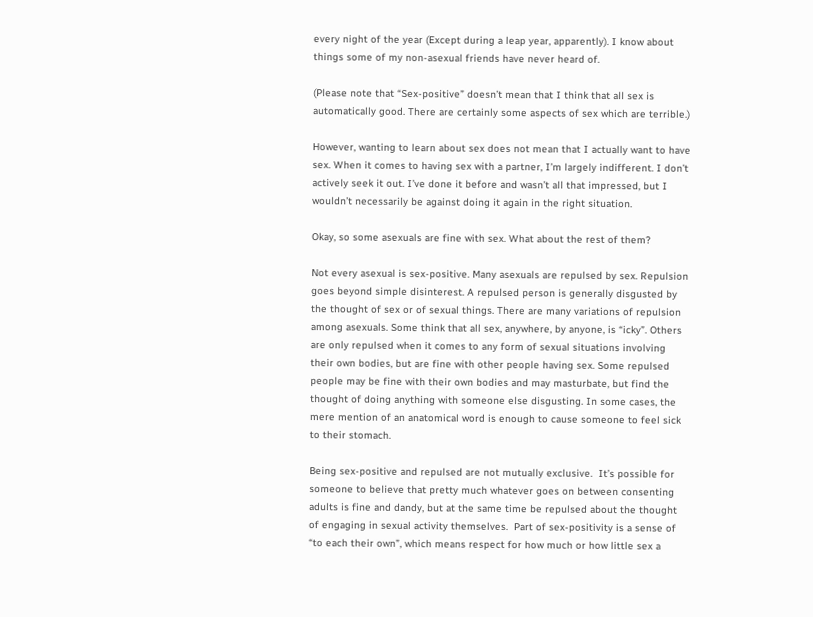every night of the year (Except during a leap year, apparently). I know about things some of my non-asexual friends have never heard of.

(Please note that “Sex-positive” doesn’t mean that I think that all sex is automatically good. There are certainly some aspects of sex which are terrible.)

However, wanting to learn about sex does not mean that I actually want to have sex. When it comes to having sex with a partner, I’m largely indifferent. I don’t actively seek it out. I’ve done it before and wasn’t all that impressed, but I wouldn’t necessarily be against doing it again in the right situation.

Okay, so some asexuals are fine with sex. What about the rest of them?

Not every asexual is sex-positive. Many asexuals are repulsed by sex. Repulsion goes beyond simple disinterest. A repulsed person is generally disgusted by the thought of sex or of sexual things. There are many variations of repulsion among asexuals. Some think that all sex, anywhere, by anyone, is “icky”. Others are only repulsed when it comes to any form of sexual situations involving their own bodies, but are fine with other people having sex. Some repulsed people may be fine with their own bodies and may masturbate, but find the thought of doing anything with someone else disgusting. In some cases, the mere mention of an anatomical word is enough to cause someone to feel sick to their stomach.

Being sex-positive and repulsed are not mutually exclusive.  It’s possible for someone to believe that pretty much whatever goes on between consenting adults is fine and dandy, but at the same time be repulsed about the thought of engaging in sexual activity themselves.  Part of sex-positivity is a sense of “to each their own”, which means respect for how much or how little sex a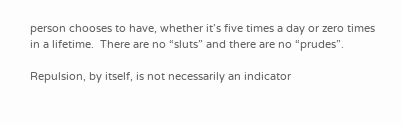person chooses to have, whether it’s five times a day or zero times in a lifetime.  There are no “sluts” and there are no “prudes”.

Repulsion, by itself, is not necessarily an indicator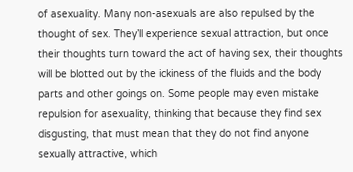of asexuality. Many non-asexuals are also repulsed by the thought of sex. They’ll experience sexual attraction, but once their thoughts turn toward the act of having sex, their thoughts will be blotted out by the ickiness of the fluids and the body parts and other goings on. Some people may even mistake repulsion for asexuality, thinking that because they find sex disgusting, that must mean that they do not find anyone sexually attractive, which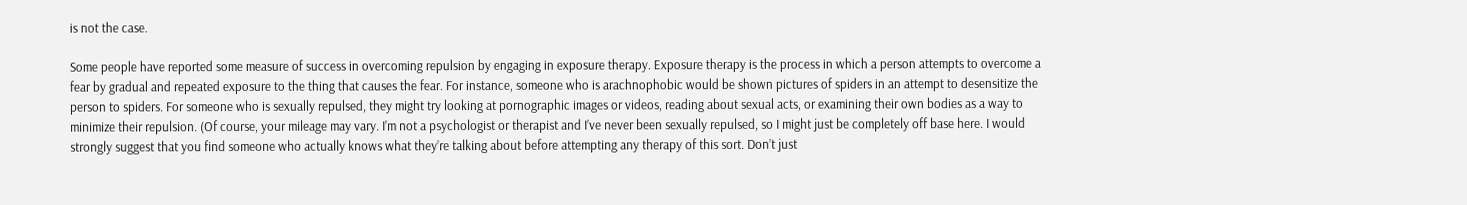is not the case.

Some people have reported some measure of success in overcoming repulsion by engaging in exposure therapy. Exposure therapy is the process in which a person attempts to overcome a fear by gradual and repeated exposure to the thing that causes the fear. For instance, someone who is arachnophobic would be shown pictures of spiders in an attempt to desensitize the person to spiders. For someone who is sexually repulsed, they might try looking at pornographic images or videos, reading about sexual acts, or examining their own bodies as a way to minimize their repulsion. (Of course, your mileage may vary. I’m not a psychologist or therapist and I’ve never been sexually repulsed, so I might just be completely off base here. I would strongly suggest that you find someone who actually knows what they’re talking about before attempting any therapy of this sort. Don’t just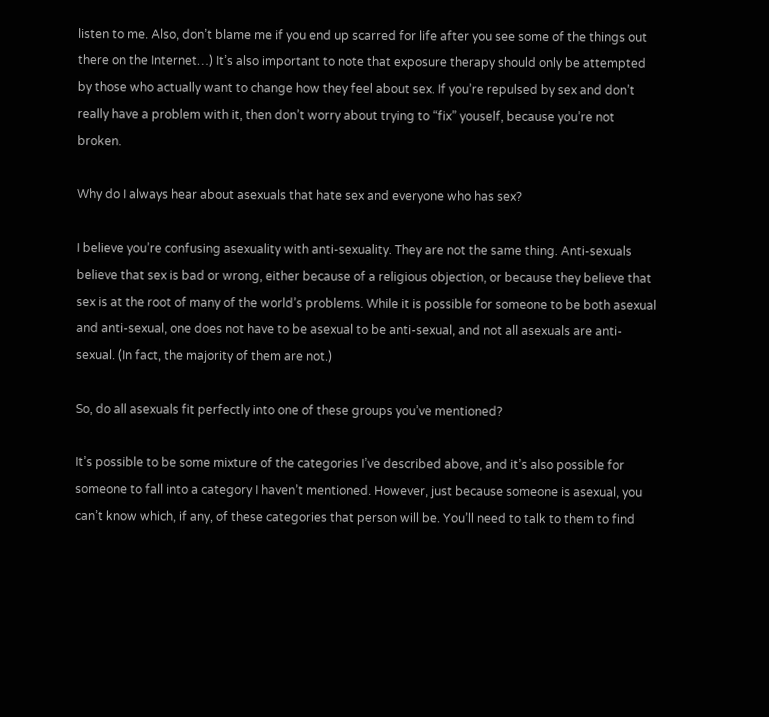listen to me. Also, don’t blame me if you end up scarred for life after you see some of the things out there on the Internet…) It’s also important to note that exposure therapy should only be attempted by those who actually want to change how they feel about sex. If you’re repulsed by sex and don’t really have a problem with it, then don’t worry about trying to “fix” youself, because you’re not broken.

Why do I always hear about asexuals that hate sex and everyone who has sex?

I believe you’re confusing asexuality with anti-sexuality. They are not the same thing. Anti-sexuals believe that sex is bad or wrong, either because of a religious objection, or because they believe that sex is at the root of many of the world’s problems. While it is possible for someone to be both asexual and anti-sexual, one does not have to be asexual to be anti-sexual, and not all asexuals are anti-sexual. (In fact, the majority of them are not.)

So, do all asexuals fit perfectly into one of these groups you’ve mentioned?

It’s possible to be some mixture of the categories I’ve described above, and it’s also possible for someone to fall into a category I haven’t mentioned. However, just because someone is asexual, you can’t know which, if any, of these categories that person will be. You’ll need to talk to them to find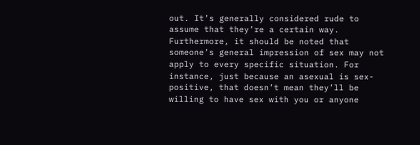out. It’s generally considered rude to assume that they’re a certain way. Furthermore, it should be noted that someone’s general impression of sex may not apply to every specific situation. For instance, just because an asexual is sex-positive, that doesn’t mean they’ll be willing to have sex with you or anyone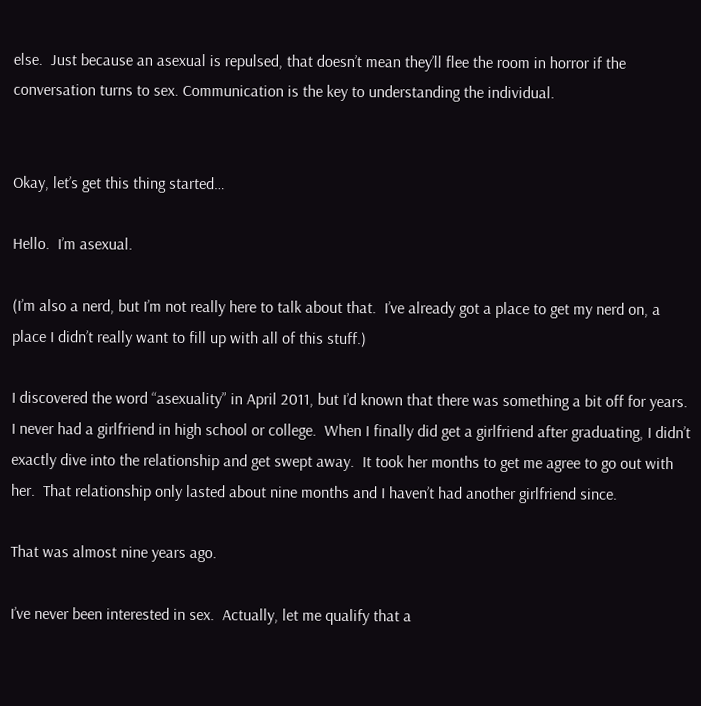else.  Just because an asexual is repulsed, that doesn’t mean they’ll flee the room in horror if the conversation turns to sex. Communication is the key to understanding the individual.


Okay, let’s get this thing started…

Hello.  I’m asexual.

(I’m also a nerd, but I’m not really here to talk about that.  I’ve already got a place to get my nerd on, a place I didn’t really want to fill up with all of this stuff.)

I discovered the word “asexuality” in April 2011, but I’d known that there was something a bit off for years.  I never had a girlfriend in high school or college.  When I finally did get a girlfriend after graduating, I didn’t exactly dive into the relationship and get swept away.  It took her months to get me agree to go out with her.  That relationship only lasted about nine months and I haven’t had another girlfriend since.

That was almost nine years ago.

I’ve never been interested in sex.  Actually, let me qualify that a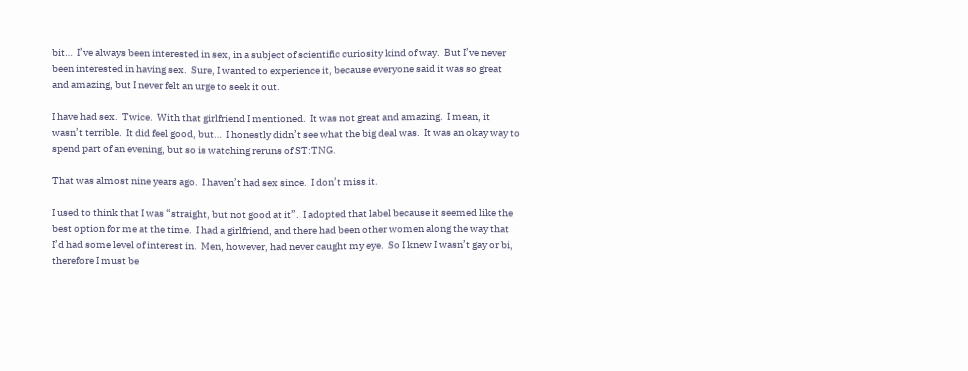bit…  I’ve always been interested in sex, in a subject of scientific curiosity kind of way.  But I’ve never been interested in having sex.  Sure, I wanted to experience it, because everyone said it was so great and amazing, but I never felt an urge to seek it out.

I have had sex.  Twice.  With that girlfriend I mentioned.  It was not great and amazing.  I mean, it wasn’t terrible.  It did feel good, but…  I honestly didn’t see what the big deal was.  It was an okay way to spend part of an evening, but so is watching reruns of ST:TNG.

That was almost nine years ago.  I haven’t had sex since.  I don’t miss it.

I used to think that I was “straight, but not good at it”.  I adopted that label because it seemed like the best option for me at the time.  I had a girlfriend, and there had been other women along the way that I’d had some level of interest in.  Men, however, had never caught my eye.  So I knew I wasn’t gay or bi, therefore I must be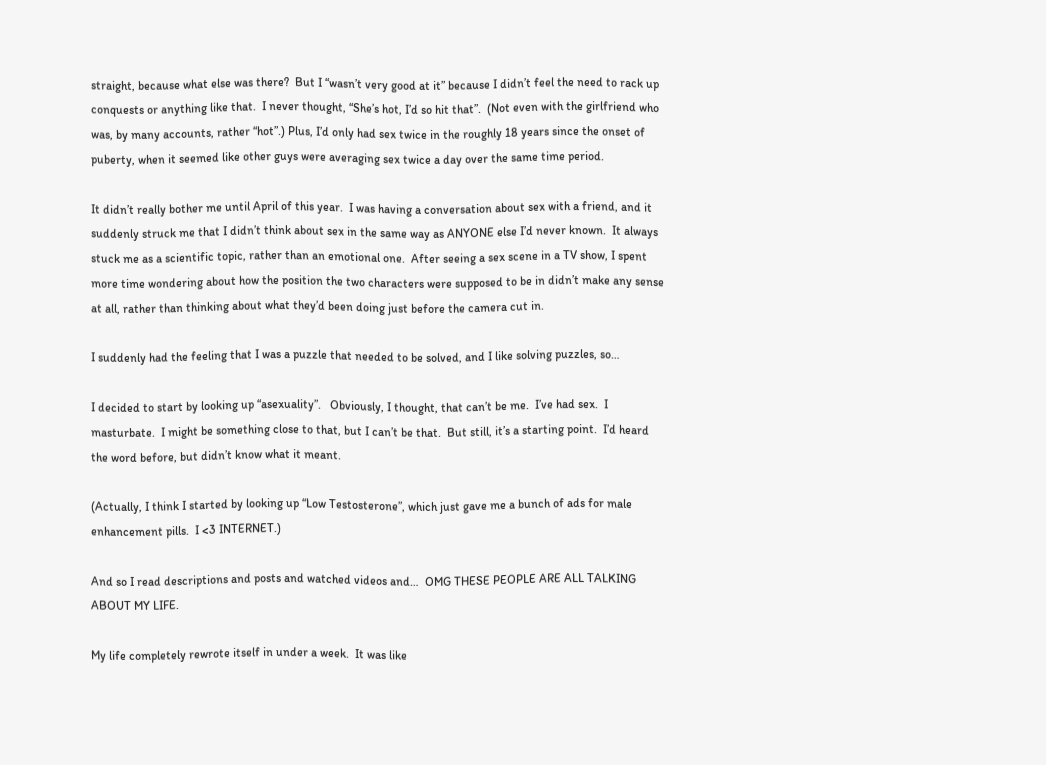straight, because what else was there?  But I “wasn’t very good at it” because I didn’t feel the need to rack up conquests or anything like that.  I never thought, “She’s hot, I’d so hit that”.  (Not even with the girlfriend who was, by many accounts, rather “hot”.) Plus, I’d only had sex twice in the roughly 18 years since the onset of puberty, when it seemed like other guys were averaging sex twice a day over the same time period.

It didn’t really bother me until April of this year.  I was having a conversation about sex with a friend, and it suddenly struck me that I didn’t think about sex in the same way as ANYONE else I’d never known.  It always stuck me as a scientific topic, rather than an emotional one.  After seeing a sex scene in a TV show, I spent more time wondering about how the position the two characters were supposed to be in didn’t make any sense at all, rather than thinking about what they’d been doing just before the camera cut in.

I suddenly had the feeling that I was a puzzle that needed to be solved, and I like solving puzzles, so…

I decided to start by looking up “asexuality”.   Obviously, I thought, that can’t be me.  I’ve had sex.  I masturbate.  I might be something close to that, but I can’t be that.  But still, it’s a starting point.  I’d heard the word before, but didn’t know what it meant.

(Actually, I think I started by looking up “Low Testosterone”, which just gave me a bunch of ads for male enhancement pills.  I <3 INTERNET.)

And so I read descriptions and posts and watched videos and…  OMG THESE PEOPLE ARE ALL TALKING ABOUT MY LIFE.

My life completely rewrote itself in under a week.  It was like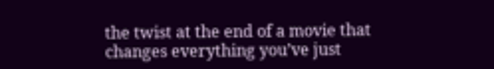the twist at the end of a movie that changes everything you’ve just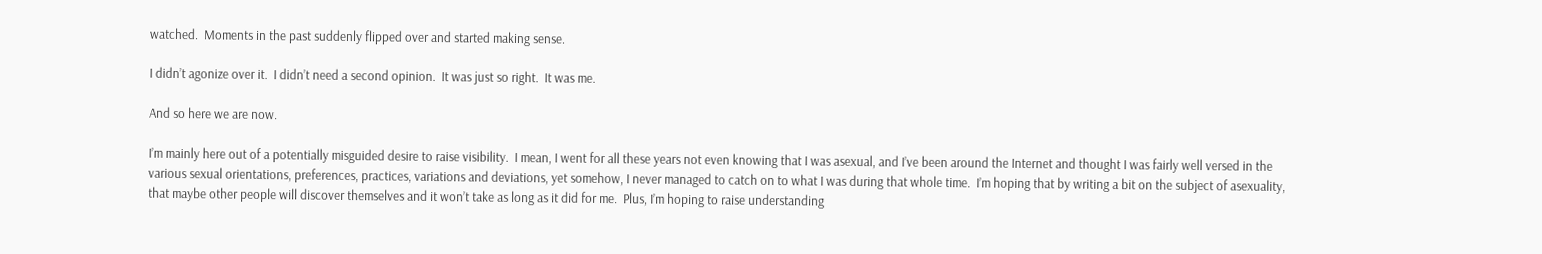watched.  Moments in the past suddenly flipped over and started making sense.

I didn’t agonize over it.  I didn’t need a second opinion.  It was just so right.  It was me.

And so here we are now.

I’m mainly here out of a potentially misguided desire to raise visibility.  I mean, I went for all these years not even knowing that I was asexual, and I’ve been around the Internet and thought I was fairly well versed in the various sexual orientations, preferences, practices, variations and deviations, yet somehow, I never managed to catch on to what I was during that whole time.  I’m hoping that by writing a bit on the subject of asexuality, that maybe other people will discover themselves and it won’t take as long as it did for me.  Plus, I’m hoping to raise understanding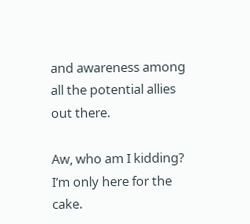and awareness among all the potential allies out there.

Aw, who am I kidding?  I’m only here for the cake.